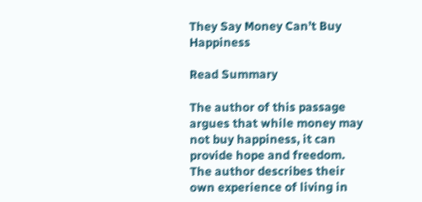They Say Money Can’t Buy Happiness

Read Summary

The author of this passage argues that while money may not buy happiness, it can provide hope and freedom. The author describes their own experience of living in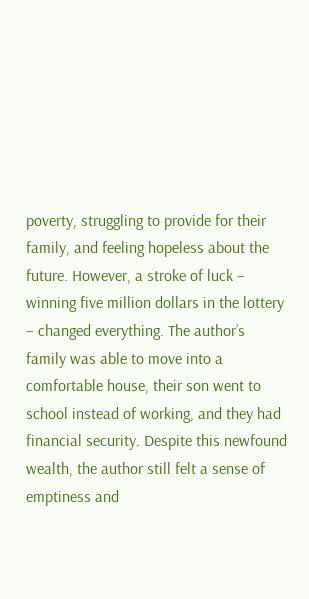poverty, struggling to provide for their family, and feeling hopeless about the future. However, a stroke of luck – winning five million dollars in the lottery – changed everything. The author’s family was able to move into a comfortable house, their son went to school instead of working, and they had financial security. Despite this newfound wealth, the author still felt a sense of emptiness and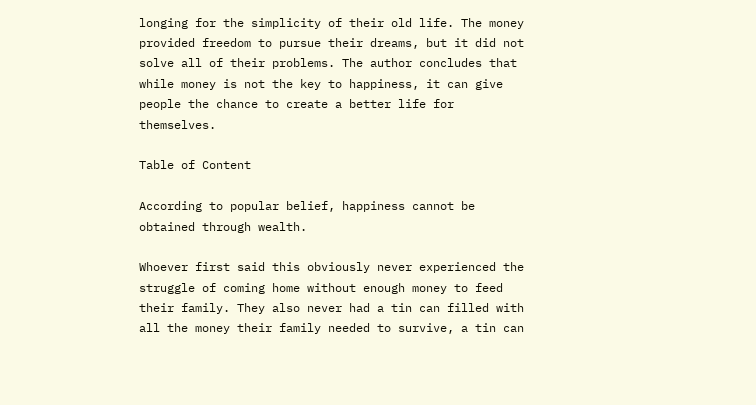longing for the simplicity of their old life. The money provided freedom to pursue their dreams, but it did not solve all of their problems. The author concludes that while money is not the key to happiness, it can give people the chance to create a better life for themselves.

Table of Content

According to popular belief, happiness cannot be obtained through wealth.

Whoever first said this obviously never experienced the struggle of coming home without enough money to feed their family. They also never had a tin can filled with all the money their family needed to survive, a tin can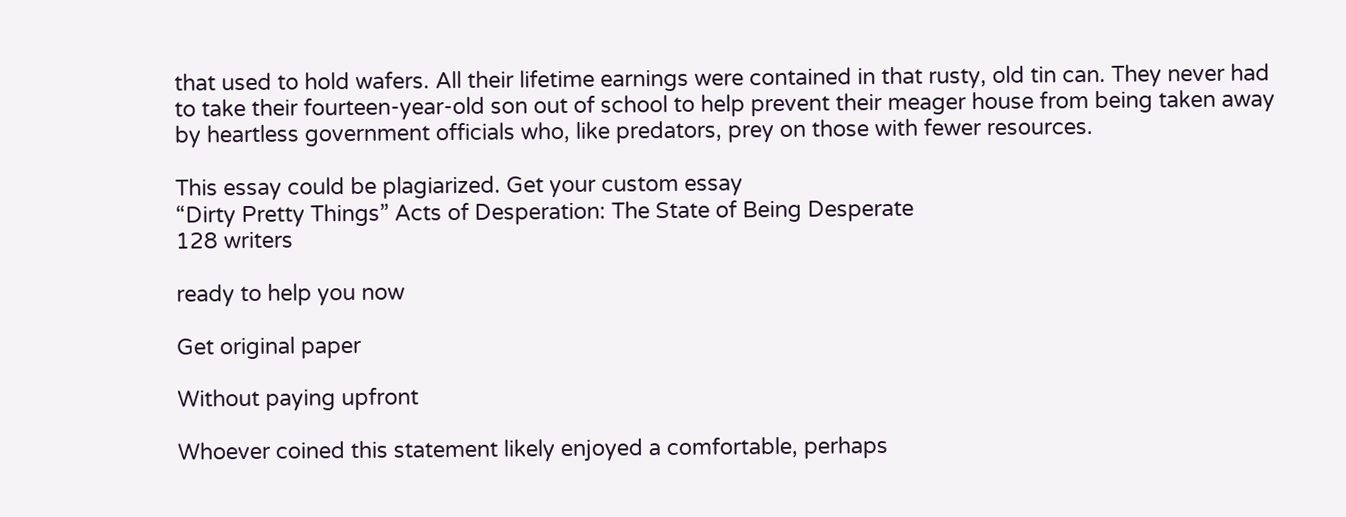that used to hold wafers. All their lifetime earnings were contained in that rusty, old tin can. They never had to take their fourteen-year-old son out of school to help prevent their meager house from being taken away by heartless government officials who, like predators, prey on those with fewer resources.

This essay could be plagiarized. Get your custom essay
“Dirty Pretty Things” Acts of Desperation: The State of Being Desperate
128 writers

ready to help you now

Get original paper

Without paying upfront

Whoever coined this statement likely enjoyed a comfortable, perhaps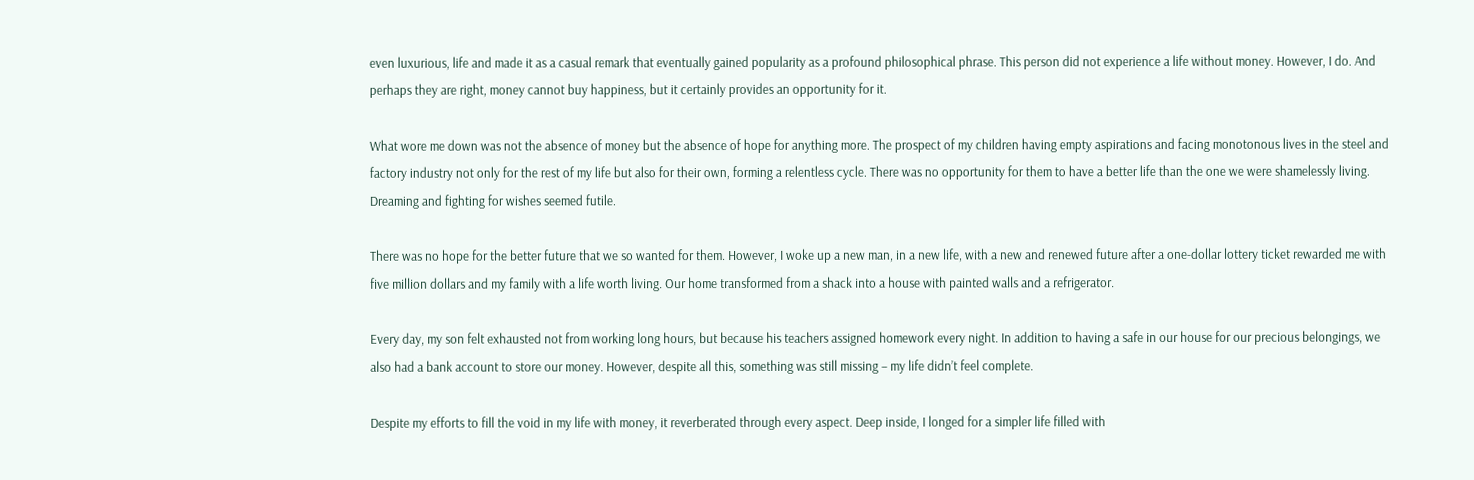even luxurious, life and made it as a casual remark that eventually gained popularity as a profound philosophical phrase. This person did not experience a life without money. However, I do. And perhaps they are right, money cannot buy happiness, but it certainly provides an opportunity for it.

What wore me down was not the absence of money but the absence of hope for anything more. The prospect of my children having empty aspirations and facing monotonous lives in the steel and factory industry not only for the rest of my life but also for their own, forming a relentless cycle. There was no opportunity for them to have a better life than the one we were shamelessly living. Dreaming and fighting for wishes seemed futile.

There was no hope for the better future that we so wanted for them. However, I woke up a new man, in a new life, with a new and renewed future after a one-dollar lottery ticket rewarded me with five million dollars and my family with a life worth living. Our home transformed from a shack into a house with painted walls and a refrigerator.

Every day, my son felt exhausted not from working long hours, but because his teachers assigned homework every night. In addition to having a safe in our house for our precious belongings, we also had a bank account to store our money. However, despite all this, something was still missing – my life didn’t feel complete.

Despite my efforts to fill the void in my life with money, it reverberated through every aspect. Deep inside, I longed for a simpler life filled with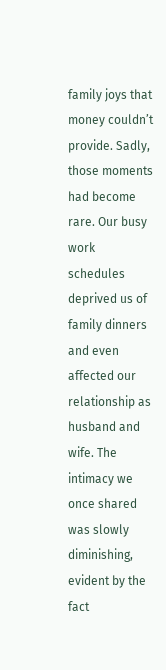family joys that money couldn’t provide. Sadly, those moments had become rare. Our busy work schedules deprived us of family dinners and even affected our relationship as husband and wife. The intimacy we once shared was slowly diminishing, evident by the fact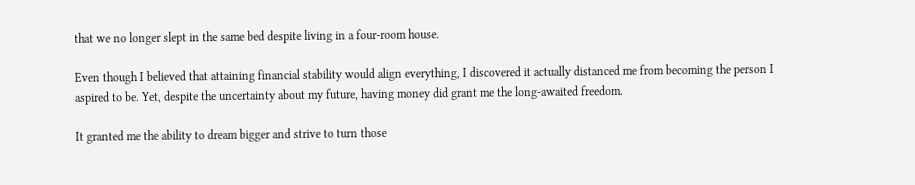that we no longer slept in the same bed despite living in a four-room house.

Even though I believed that attaining financial stability would align everything, I discovered it actually distanced me from becoming the person I aspired to be. Yet, despite the uncertainty about my future, having money did grant me the long-awaited freedom.

It granted me the ability to dream bigger and strive to turn those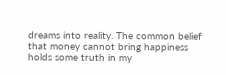dreams into reality. The common belief that money cannot bring happiness holds some truth in my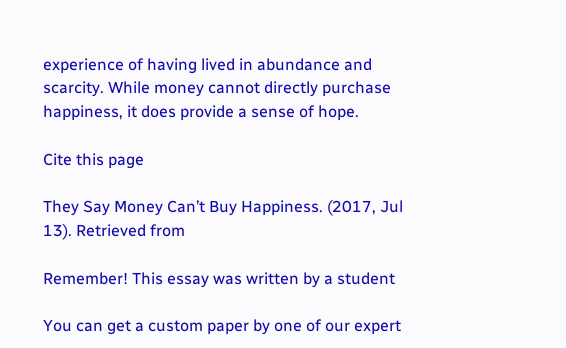experience of having lived in abundance and scarcity. While money cannot directly purchase happiness, it does provide a sense of hope.

Cite this page

They Say Money Can’t Buy Happiness. (2017, Jul 13). Retrieved from

Remember! This essay was written by a student

You can get a custom paper by one of our expert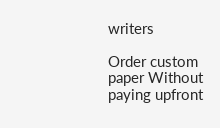writers

Order custom paper Without paying upfront